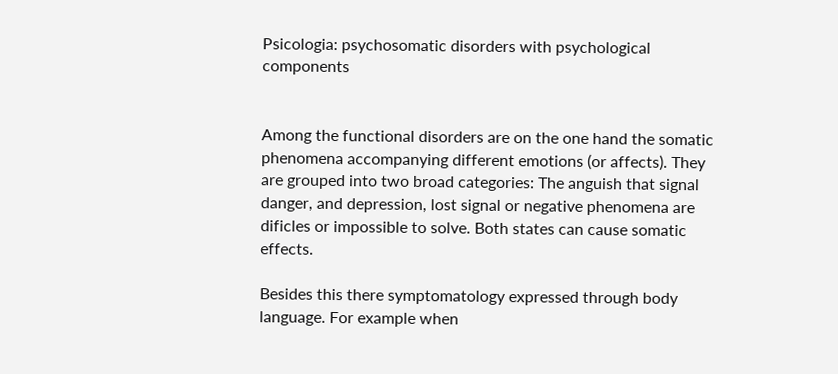Psicologia: psychosomatic disorders with psychological components


Among the functional disorders are on the one hand the somatic phenomena accompanying different emotions (or affects). They are grouped into two broad categories: The anguish that signal danger, and depression, lost signal or negative phenomena are dificles or impossible to solve. Both states can cause somatic effects.

Besides this there symptomatology expressed through body language. For example when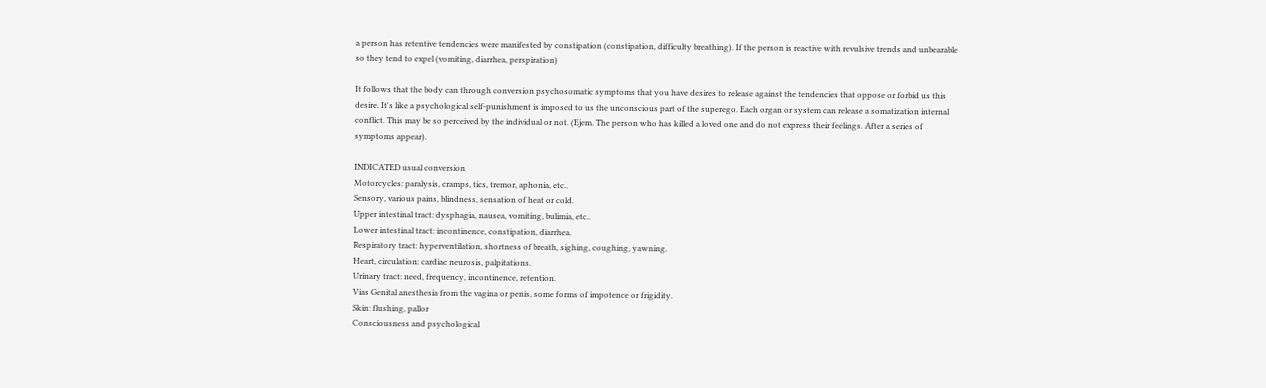a person has retentive tendencies were manifested by constipation (constipation, difficulty breathing). If the person is reactive with revulsive trends and unbearable so they tend to expel (vomiting, diarrhea, perspiration)

It follows that the body can through conversion psychosomatic symptoms that you have desires to release against the tendencies that oppose or forbid us this desire. It's like a psychological self-punishment is imposed to us the unconscious part of the superego. Each organ or system can release a somatization internal conflict. This may be so perceived by the individual or not. (Ejem. The person who has killed a loved one and do not express their feelings. After a series of symptoms appear).

INDICATED usual conversion
Motorcycles: paralysis, cramps, tics, tremor, aphonia, etc..
Sensory, various pains, blindness, sensation of heat or cold.
Upper intestinal tract: dysphagia, nausea, vomiting, bulimia, etc..
Lower intestinal tract: incontinence, constipation, diarrhea.
Respiratory tract: hyperventilation, shortness of breath, sighing, coughing, yawning.
Heart, circulation: cardiac neurosis, palpitations.
Urinary tract: need, frequency, incontinence, retention.
Vias Genital anesthesia from the vagina or penis, some forms of impotence or frigidity.
Skin: flushing, pallor
Consciousness and psychological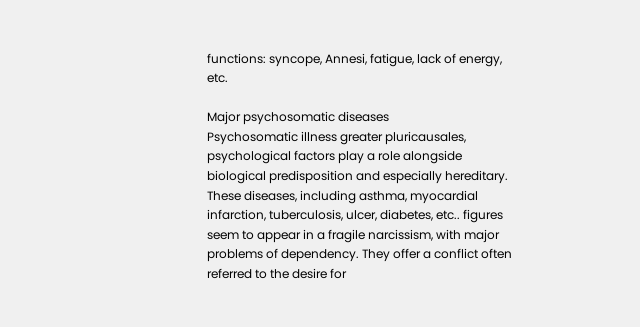functions: syncope, Annesi, fatigue, lack of energy, etc.

Major psychosomatic diseases
Psychosomatic illness greater pluricausales, psychological factors play a role alongside biological predisposition and especially hereditary. These diseases, including asthma, myocardial infarction, tuberculosis, ulcer, diabetes, etc.. figures seem to appear in a fragile narcissism, with major problems of dependency. They offer a conflict often referred to the desire for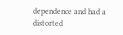dependence and had a distorted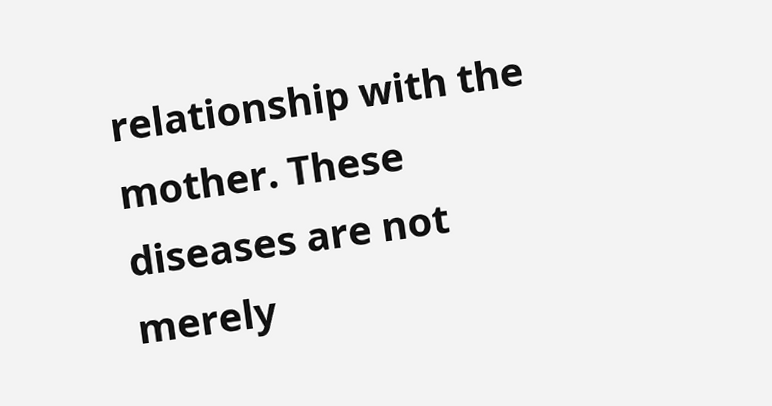relationship with the mother. These diseases are not merely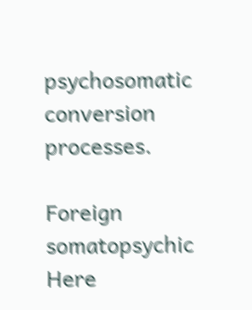psychosomatic conversion processes.

Foreign somatopsychic
Here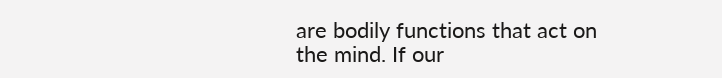are bodily functions that act on the mind. If our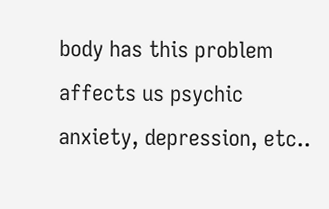body has this problem affects us psychic anxiety, depression, etc..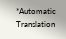*Automatic Translation